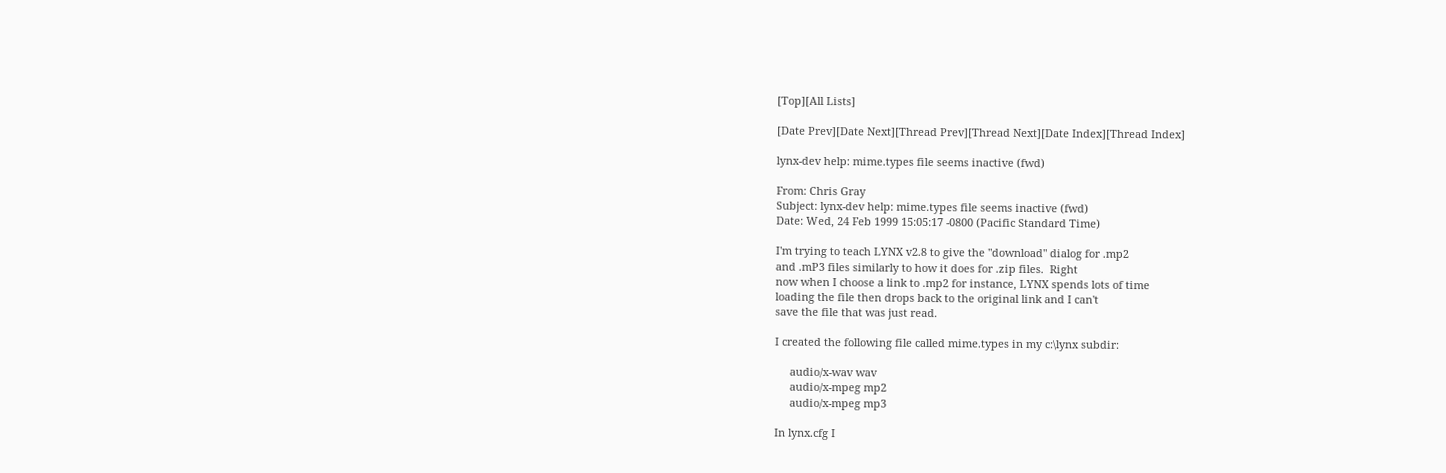[Top][All Lists]

[Date Prev][Date Next][Thread Prev][Thread Next][Date Index][Thread Index]

lynx-dev help: mime.types file seems inactive (fwd)

From: Chris Gray
Subject: lynx-dev help: mime.types file seems inactive (fwd)
Date: Wed, 24 Feb 1999 15:05:17 -0800 (Pacific Standard Time)

I'm trying to teach LYNX v2.8 to give the "download" dialog for .mp2
and .mP3 files similarly to how it does for .zip files.  Right
now when I choose a link to .mp2 for instance, LYNX spends lots of time
loading the file then drops back to the original link and I can't
save the file that was just read.

I created the following file called mime.types in my c:\lynx subdir:

     audio/x-wav wav
     audio/x-mpeg mp2
     audio/x-mpeg mp3

In lynx.cfg I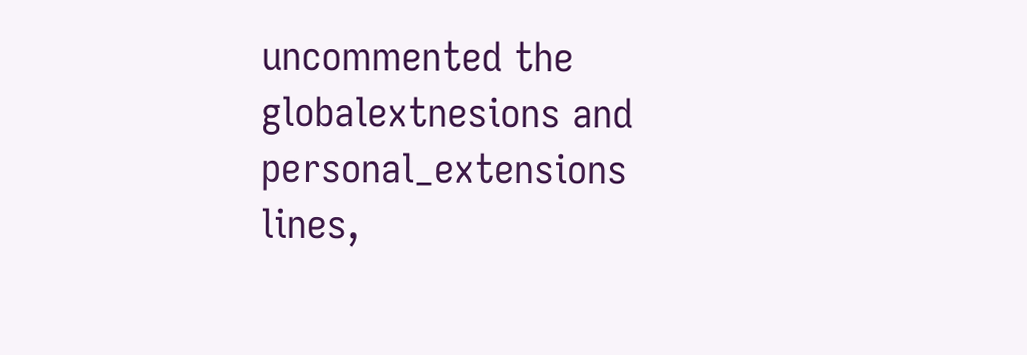uncommented the globalextnesions and personal_extensions
lines,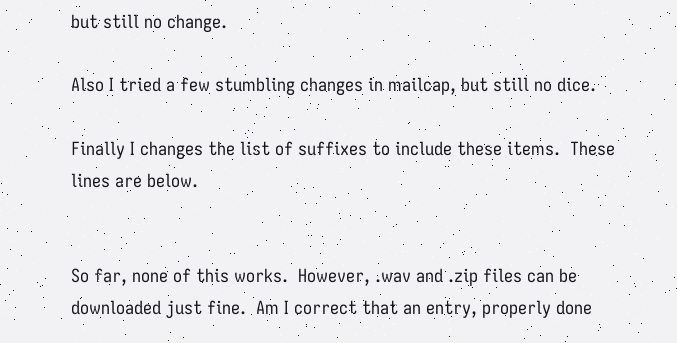but still no change.

Also I tried a few stumbling changes in mailcap, but still no dice.

Finally I changes the list of suffixes to include these items.  These
lines are below.


So far, none of this works.  However, .wav and .zip files can be
downloaded just fine.  Am I correct that an entry, properly done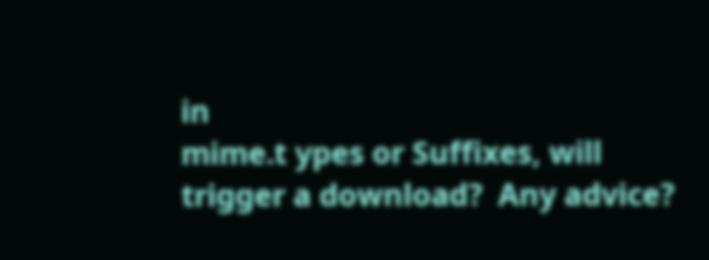in
mime.t ypes or Suffixes, will trigger a download?  Any advice?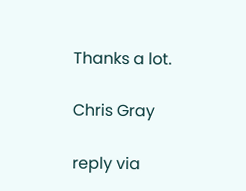Thanks a lot.

Chris Gray

reply via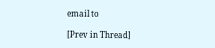email to

[Prev in Thread]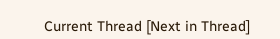Current Thread [Next in Thread]